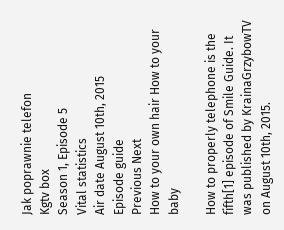Jak poprawnie telefon
Kgtv box
Season 1, Episode 5
Vital statistics
Air date August 10th, 2015
Episode guide
Previous Next
How to your own hair How to your baby

How to properly telephone is the fifth[1] episode of Smile Guide. It was published by KrainaGrzybowTV on August 10th, 2015.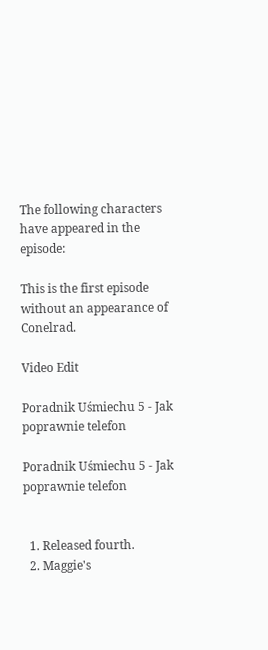The following characters have appeared in the episode:

This is the first episode without an appearance of Conelrad.

Video Edit

Poradnik Uśmiechu 5 - Jak poprawnie telefon

Poradnik Uśmiechu 5 - Jak poprawnie telefon


  1. Released fourth.
  2. Maggie's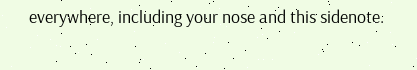everywhere, including your nose and this sidenote.